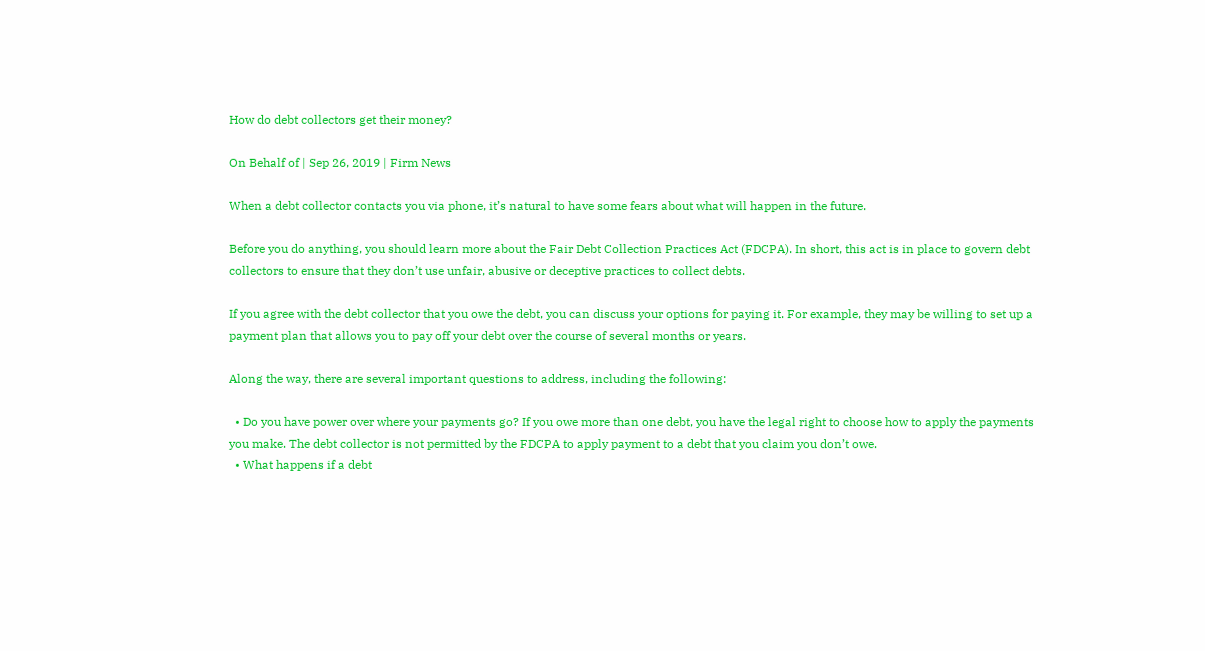How do debt collectors get their money?

On Behalf of | Sep 26, 2019 | Firm News

When a debt collector contacts you via phone, it’s natural to have some fears about what will happen in the future.

Before you do anything, you should learn more about the Fair Debt Collection Practices Act (FDCPA). In short, this act is in place to govern debt collectors to ensure that they don’t use unfair, abusive or deceptive practices to collect debts.

If you agree with the debt collector that you owe the debt, you can discuss your options for paying it. For example, they may be willing to set up a payment plan that allows you to pay off your debt over the course of several months or years.

Along the way, there are several important questions to address, including the following:

  • Do you have power over where your payments go? If you owe more than one debt, you have the legal right to choose how to apply the payments you make. The debt collector is not permitted by the FDCPA to apply payment to a debt that you claim you don’t owe.
  • What happens if a debt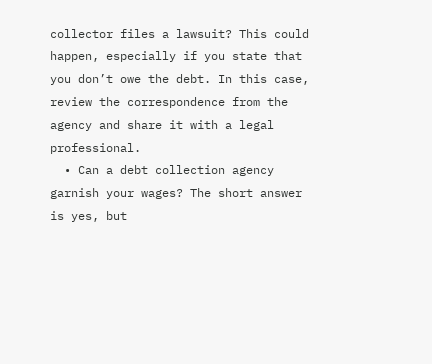collector files a lawsuit? This could happen, especially if you state that you don’t owe the debt. In this case, review the correspondence from the agency and share it with a legal professional.
  • Can a debt collection agency garnish your wages? The short answer is yes, but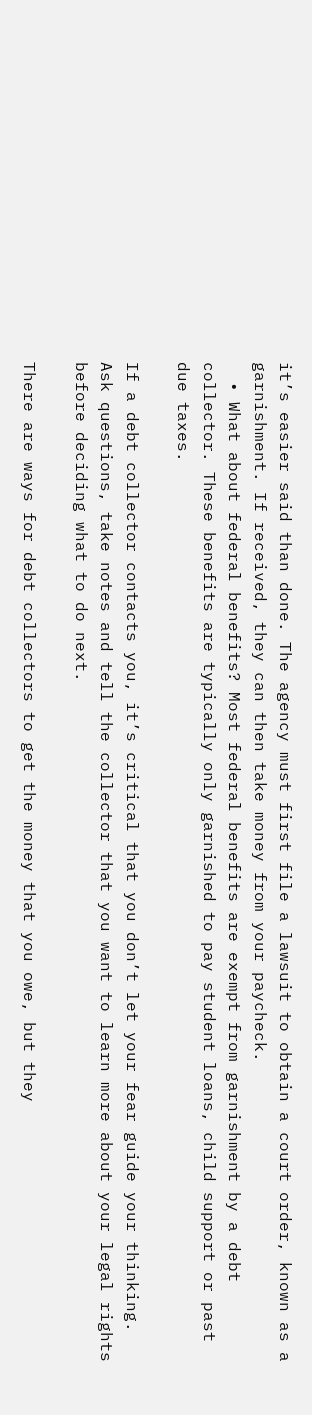it’s easier said than done. The agency must first file a lawsuit to obtain a court order, known as a garnishment. If received, they can then take money from your paycheck.
  • What about federal benefits? Most federal benefits are exempt from garnishment by a debt collector. These benefits are typically only garnished to pay student loans, child support or past due taxes.

If a debt collector contacts you, it’s critical that you don’t let your fear guide your thinking. Ask questions, take notes and tell the collector that you want to learn more about your legal rights before deciding what to do next.

There are ways for debt collectors to get the money that you owe, but they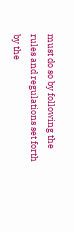must do so by following the rules and regulations set forth by the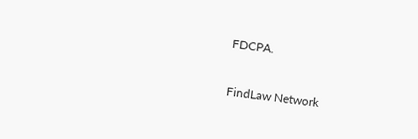FDCPA.

FindLaw Network